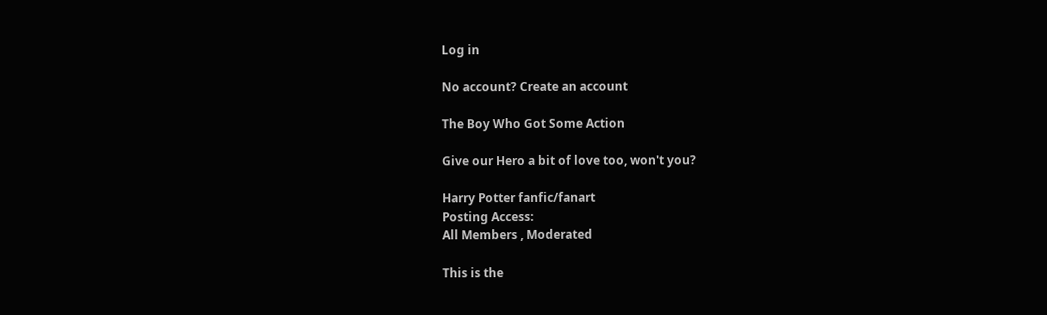Log in

No account? Create an account

The Boy Who Got Some Action

Give our Hero a bit of love too, won't you?

Harry Potter fanfic/fanart
Posting Access:
All Members , Moderated

This is the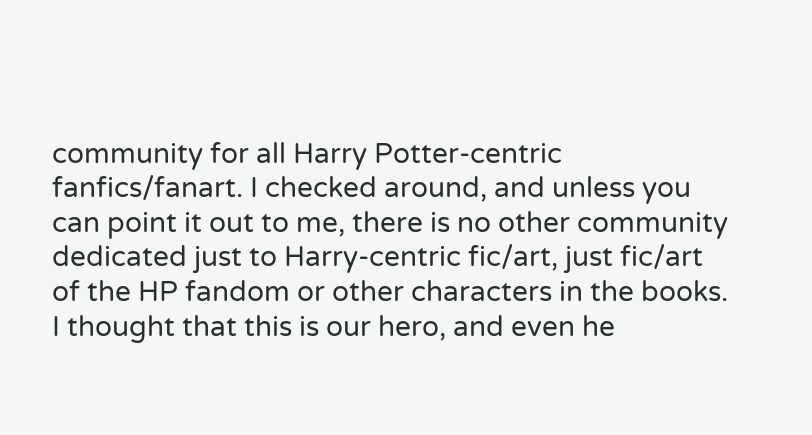community for all Harry Potter-centric fanfics/fanart. I checked around, and unless you can point it out to me, there is no other community dedicated just to Harry-centric fic/art, just fic/art of the HP fandom or other characters in the books. I thought that this is our hero, and even he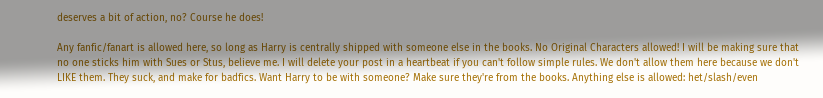deserves a bit of action, no? Course he does!

Any fanfic/fanart is allowed here, so long as Harry is centrally shipped with someone else in the books. No Original Characters allowed! I will be making sure that no one sticks him with Sues or Stus, believe me. I will delete your post in a heartbeat if you can't follow simple rules. We don't allow them here because we don't LIKE them. They suck, and make for badfics. Want Harry to be with someone? Make sure they're from the books. Anything else is allowed: het/slash/even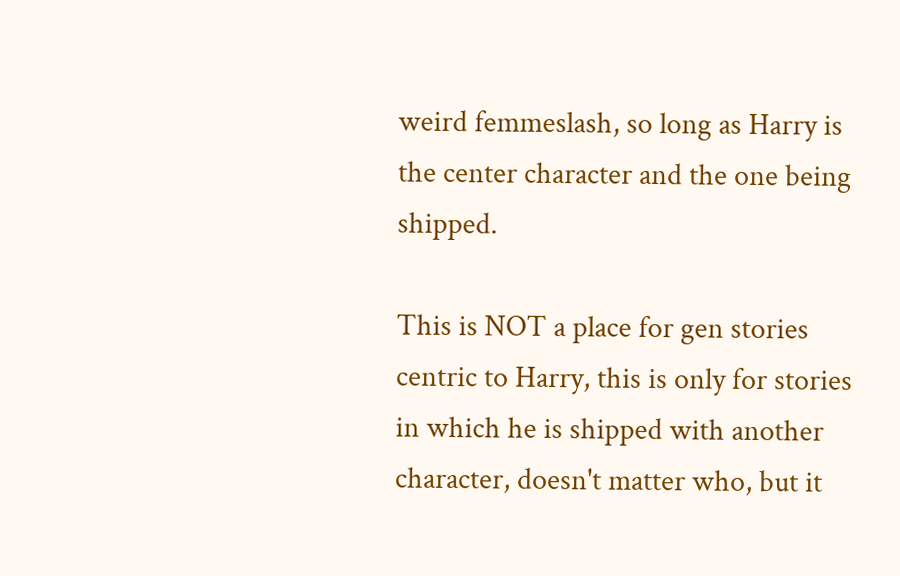weird femmeslash, so long as Harry is the center character and the one being shipped.

This is NOT a place for gen stories centric to Harry, this is only for stories in which he is shipped with another character, doesn't matter who, but it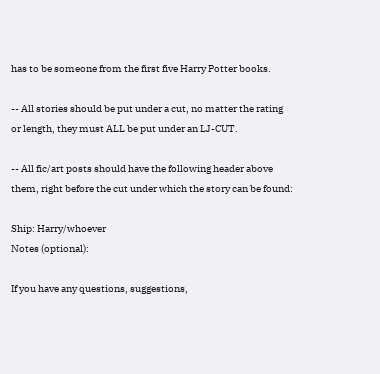has to be someone from the first five Harry Potter books.

-- All stories should be put under a cut, no matter the rating or length, they must ALL be put under an LJ-CUT.

-- All fic/art posts should have the following header above them, right before the cut under which the story can be found:

Ship: Harry/whoever
Notes (optional):

If you have any questions, suggestions,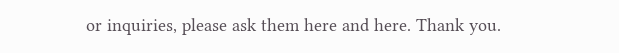or inquiries, please ask them here and here. Thank you.